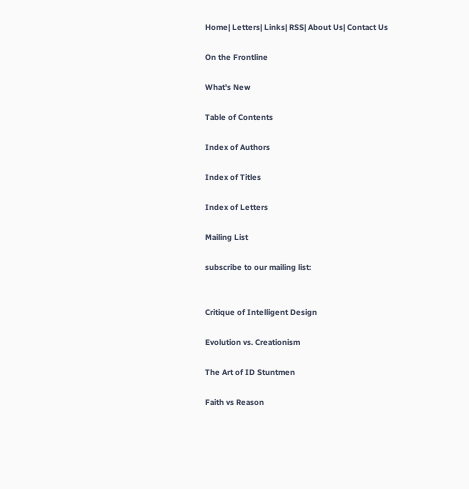Home| Letters| Links| RSS| About Us| Contact Us

On the Frontline

What's New

Table of Contents

Index of Authors

Index of Titles

Index of Letters

Mailing List

subscribe to our mailing list:


Critique of Intelligent Design

Evolution vs. Creationism

The Art of ID Stuntmen

Faith vs Reason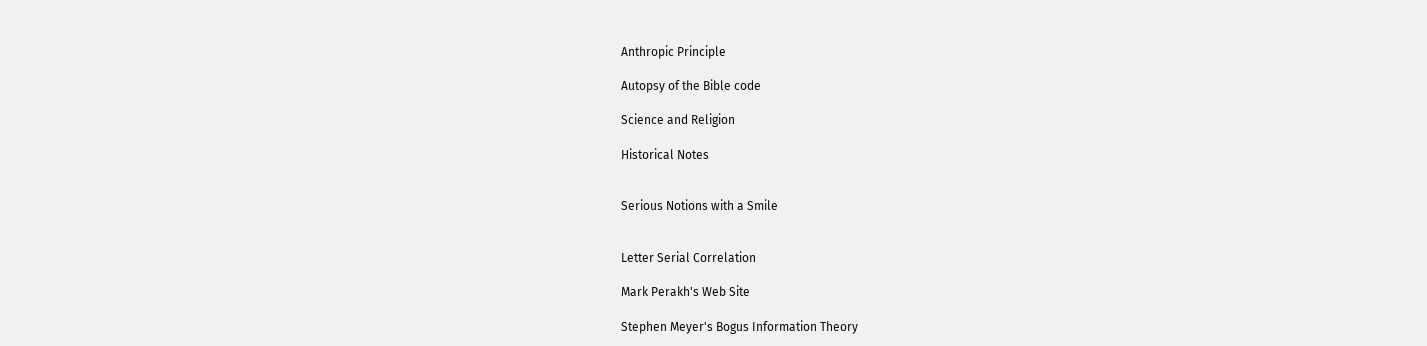Anthropic Principle

Autopsy of the Bible code

Science and Religion

Historical Notes


Serious Notions with a Smile


Letter Serial Correlation

Mark Perakh's Web Site

Stephen Meyer's Bogus Information Theory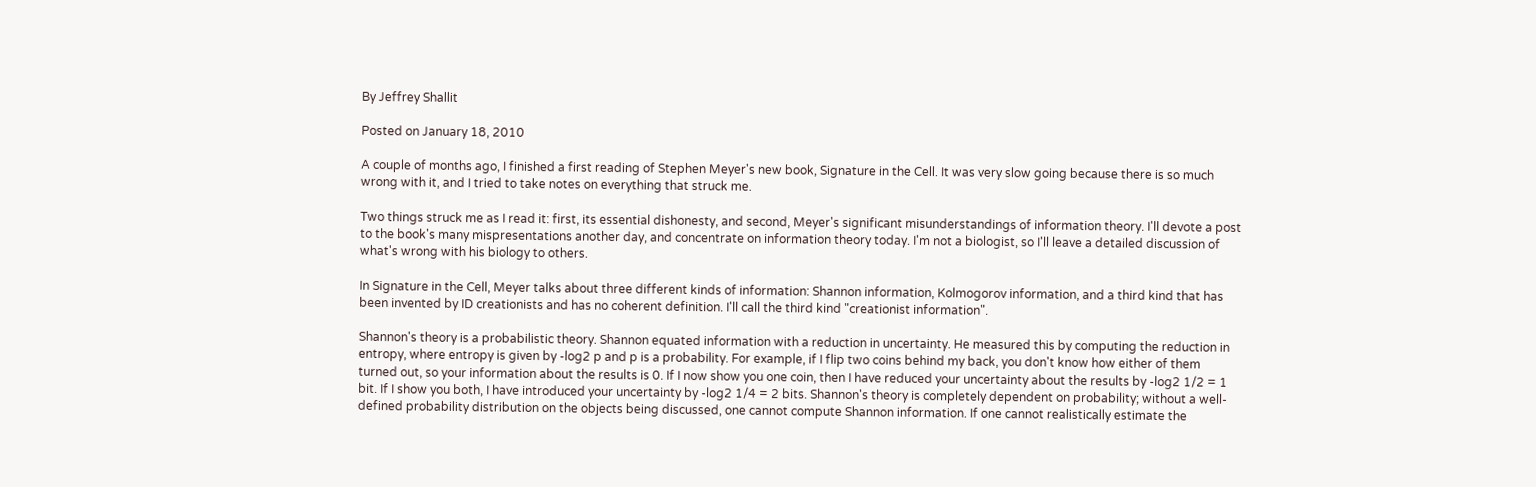By Jeffrey Shallit

Posted on January 18, 2010

A couple of months ago, I finished a first reading of Stephen Meyer's new book, Signature in the Cell. It was very slow going because there is so much wrong with it, and I tried to take notes on everything that struck me.

Two things struck me as I read it: first, its essential dishonesty, and second, Meyer's significant misunderstandings of information theory. I'll devote a post to the book's many mispresentations another day, and concentrate on information theory today. I'm not a biologist, so I'll leave a detailed discussion of what's wrong with his biology to others.

In Signature in the Cell, Meyer talks about three different kinds of information: Shannon information, Kolmogorov information, and a third kind that has been invented by ID creationists and has no coherent definition. I'll call the third kind "creationist information".

Shannon's theory is a probabilistic theory. Shannon equated information with a reduction in uncertainty. He measured this by computing the reduction in entropy, where entropy is given by -log2 p and p is a probability. For example, if I flip two coins behind my back, you don't know how either of them turned out, so your information about the results is 0. If I now show you one coin, then I have reduced your uncertainty about the results by -log2 1/2 = 1 bit. If I show you both, I have introduced your uncertainty by -log2 1/4 = 2 bits. Shannon's theory is completely dependent on probability; without a well-defined probability distribution on the objects being discussed, one cannot compute Shannon information. If one cannot realistically estimate the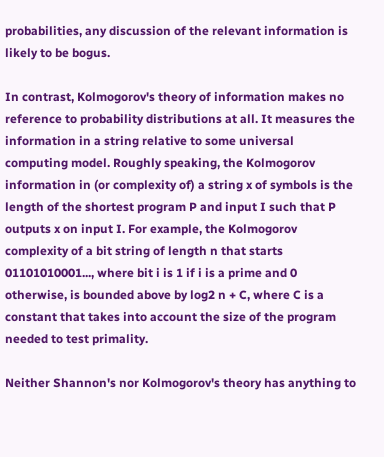probabilities, any discussion of the relevant information is likely to be bogus.

In contrast, Kolmogorov's theory of information makes no reference to probability distributions at all. It measures the information in a string relative to some universal computing model. Roughly speaking, the Kolmogorov information in (or complexity of) a string x of symbols is the length of the shortest program P and input I such that P outputs x on input I. For example, the Kolmogorov complexity of a bit string of length n that starts 01101010001..., where bit i is 1 if i is a prime and 0 otherwise, is bounded above by log2 n + C, where C is a constant that takes into account the size of the program needed to test primality.

Neither Shannon's nor Kolmogorov's theory has anything to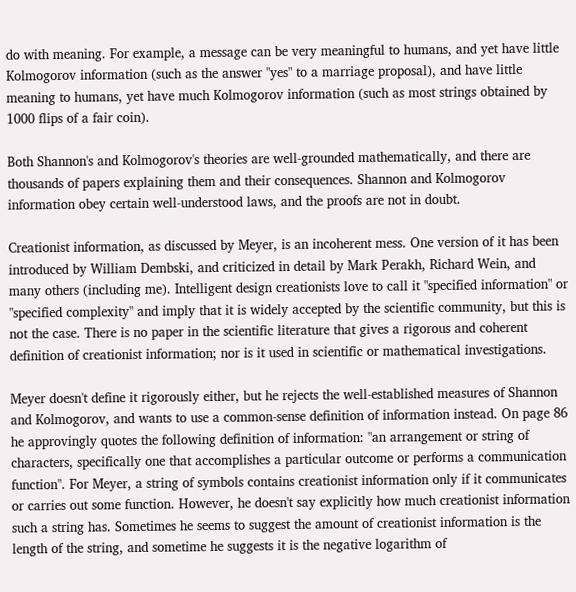do with meaning. For example, a message can be very meaningful to humans, and yet have little Kolmogorov information (such as the answer "yes" to a marriage proposal), and have little meaning to humans, yet have much Kolmogorov information (such as most strings obtained by 1000 flips of a fair coin).

Both Shannon's and Kolmogorov's theories are well-grounded mathematically, and there are thousands of papers explaining them and their consequences. Shannon and Kolmogorov information obey certain well-understood laws, and the proofs are not in doubt.

Creationist information, as discussed by Meyer, is an incoherent mess. One version of it has been introduced by William Dembski, and criticized in detail by Mark Perakh, Richard Wein, and many others (including me). Intelligent design creationists love to call it "specified information" or "specified complexity" and imply that it is widely accepted by the scientific community, but this is not the case. There is no paper in the scientific literature that gives a rigorous and coherent definition of creationist information; nor is it used in scientific or mathematical investigations.

Meyer doesn't define it rigorously either, but he rejects the well-established measures of Shannon and Kolmogorov, and wants to use a common-sense definition of information instead. On page 86 he approvingly quotes the following definition of information: "an arrangement or string of characters, specifically one that accomplishes a particular outcome or performs a communication function". For Meyer, a string of symbols contains creationist information only if it communicates or carries out some function. However, he doesn't say explicitly how much creationist information such a string has. Sometimes he seems to suggest the amount of creationist information is the length of the string, and sometime he suggests it is the negative logarithm of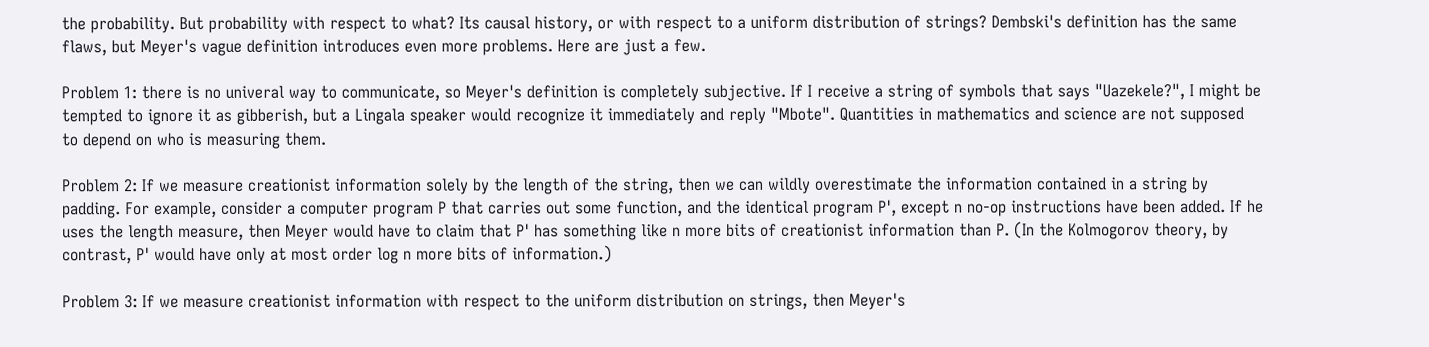the probability. But probability with respect to what? Its causal history, or with respect to a uniform distribution of strings? Dembski's definition has the same flaws, but Meyer's vague definition introduces even more problems. Here are just a few.

Problem 1: there is no univeral way to communicate, so Meyer's definition is completely subjective. If I receive a string of symbols that says "Uazekele?", I might be tempted to ignore it as gibberish, but a Lingala speaker would recognize it immediately and reply "Mbote". Quantities in mathematics and science are not supposed to depend on who is measuring them.

Problem 2: If we measure creationist information solely by the length of the string, then we can wildly overestimate the information contained in a string by padding. For example, consider a computer program P that carries out some function, and the identical program P', except n no-op instructions have been added. If he uses the length measure, then Meyer would have to claim that P' has something like n more bits of creationist information than P. (In the Kolmogorov theory, by contrast, P' would have only at most order log n more bits of information.)

Problem 3: If we measure creationist information with respect to the uniform distribution on strings, then Meyer's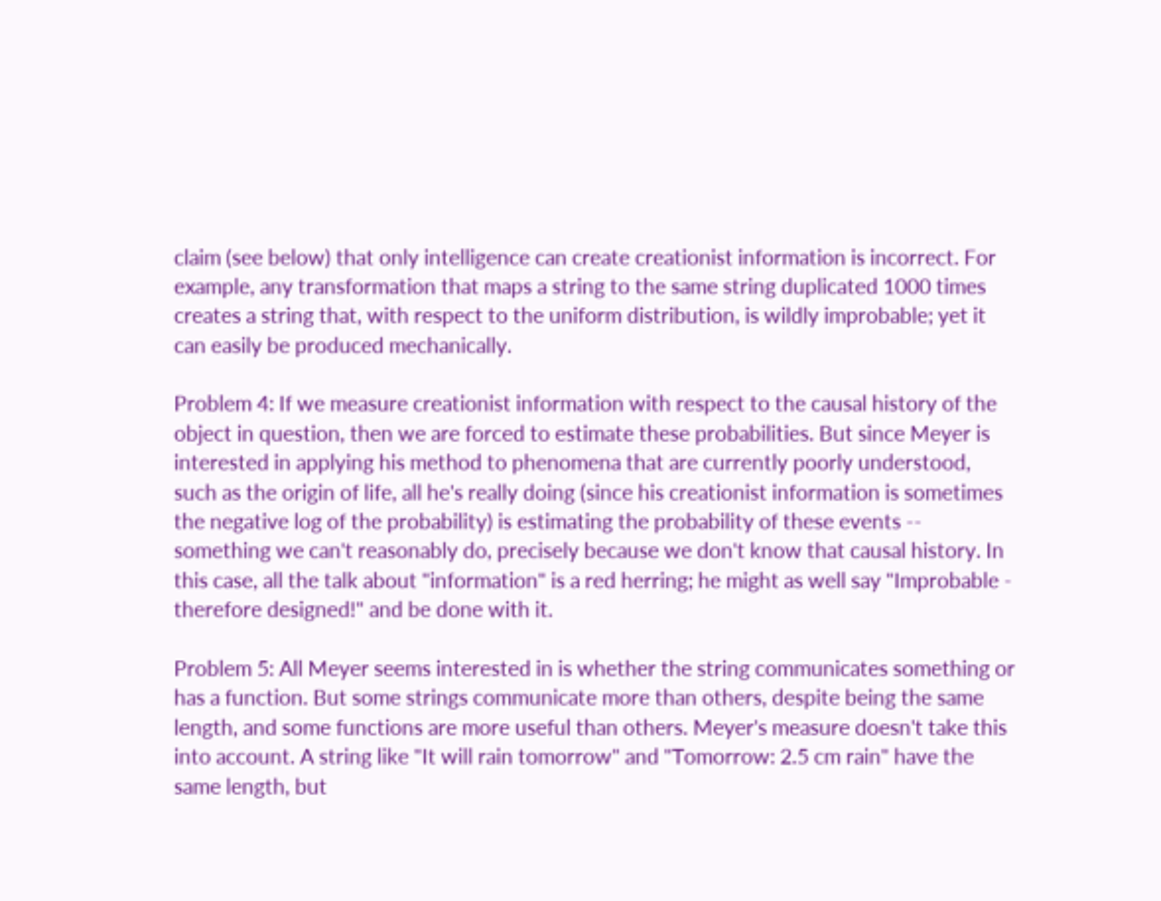claim (see below) that only intelligence can create creationist information is incorrect. For example, any transformation that maps a string to the same string duplicated 1000 times creates a string that, with respect to the uniform distribution, is wildly improbable; yet it can easily be produced mechanically.

Problem 4: If we measure creationist information with respect to the causal history of the object in question, then we are forced to estimate these probabilities. But since Meyer is interested in applying his method to phenomena that are currently poorly understood, such as the origin of life, all he's really doing (since his creationist information is sometimes the negative log of the probability) is estimating the probability of these events -- something we can't reasonably do, precisely because we don't know that causal history. In this case, all the talk about "information" is a red herring; he might as well say "Improbable - therefore designed!" and be done with it.

Problem 5: All Meyer seems interested in is whether the string communicates something or has a function. But some strings communicate more than others, despite being the same length, and some functions are more useful than others. Meyer's measure doesn't take this into account. A string like "It will rain tomorrow" and "Tomorrow: 2.5 cm rain" have the same length, but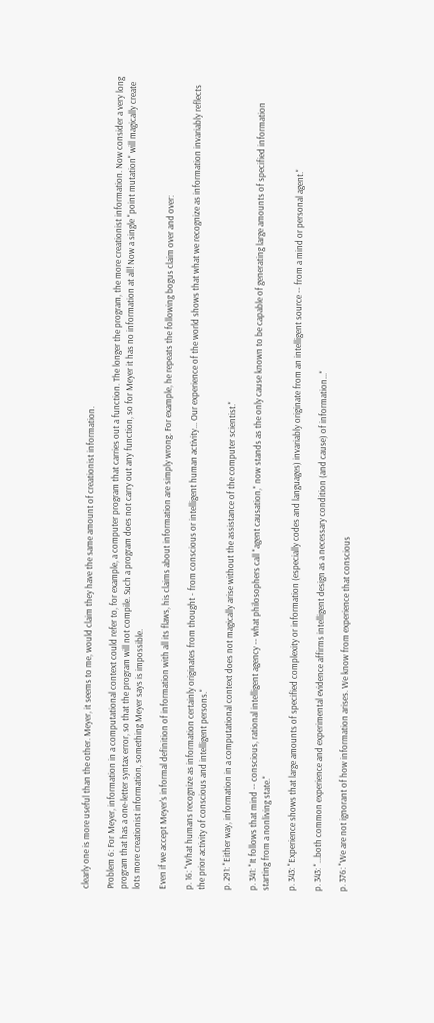clearly one is more useful than the other. Meyer, it seems to me, would claim they have the same amount of creationist information.

Problem 6: For Meyer, information in a computational context could refer to, for example, a computer program that carries out a function. The longer the program, the more creationist information. Now consider a very long program that has a one-letter syntax error, so that the program will not compile. Such a program does not carry out any function, so for Meyer it has no information at all! Now a single "point mutation" will magically create lots more creationist information, something Meyer says is impossible.

Even if we accept Meyer's informal definition of information with all its flaws, his claims about information are simply wrong. For example, he repeats the following bogus claim over and over:

p. 16: "What humans recognize as information certainly originates from thought - from conscious or intelligent human activity... Our experience of the world shows that what we recognize as information invariably reflects the prior activity of conscious and intelligent persons."

p. 291: "Either way, information in a computational context does not magically arise without the assistance of the computer scientist."

p. 341: "It follows that mind -- conscious, rational intelligent agency -- what philosophers call "agent causation," now stands as the only cause known to be capable of generating large amounts of specified information starting from a nonliving state."

p. 343: "Experience shows that large amounts of specified complexity or information (especially codes and languages) invariably originate from an intelligent source -- from a mind or personal agent."

p. 343: "...both common experience and experimental evidence affirms intelligent design as a necessary condition (and cause) of information..."

p. 376: "We are not ignorant of how information arises. We know from experience that conscious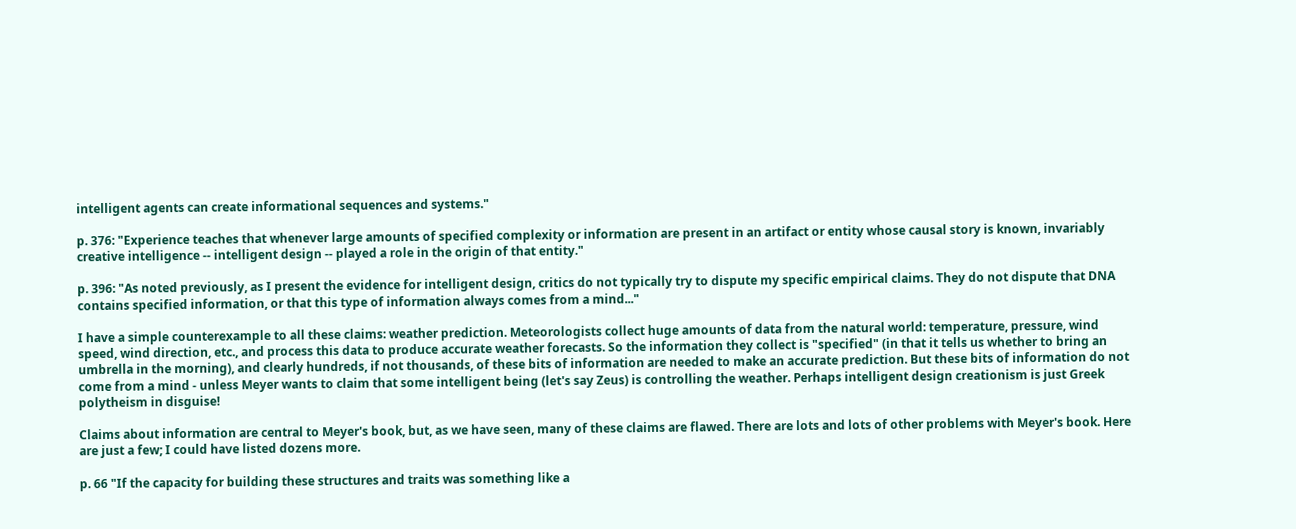intelligent agents can create informational sequences and systems."

p. 376: "Experience teaches that whenever large amounts of specified complexity or information are present in an artifact or entity whose causal story is known, invariably creative intelligence -- intelligent design -- played a role in the origin of that entity."

p. 396: "As noted previously, as I present the evidence for intelligent design, critics do not typically try to dispute my specific empirical claims. They do not dispute that DNA contains specified information, or that this type of information always comes from a mind..."

I have a simple counterexample to all these claims: weather prediction. Meteorologists collect huge amounts of data from the natural world: temperature, pressure, wind speed, wind direction, etc., and process this data to produce accurate weather forecasts. So the information they collect is "specified" (in that it tells us whether to bring an umbrella in the morning), and clearly hundreds, if not thousands, of these bits of information are needed to make an accurate prediction. But these bits of information do not come from a mind - unless Meyer wants to claim that some intelligent being (let's say Zeus) is controlling the weather. Perhaps intelligent design creationism is just Greek polytheism in disguise!

Claims about information are central to Meyer's book, but, as we have seen, many of these claims are flawed. There are lots and lots of other problems with Meyer's book. Here are just a few; I could have listed dozens more.

p. 66 "If the capacity for building these structures and traits was something like a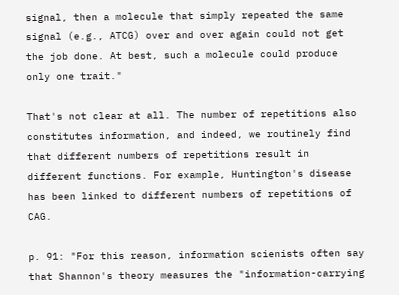signal, then a molecule that simply repeated the same signal (e.g., ATCG) over and over again could not get the job done. At best, such a molecule could produce only one trait."

That's not clear at all. The number of repetitions also constitutes information, and indeed, we routinely find that different numbers of repetitions result in different functions. For example, Huntington's disease has been linked to different numbers of repetitions of CAG.

p. 91: "For this reason, information scienists often say that Shannon's theory measures the "information-carrying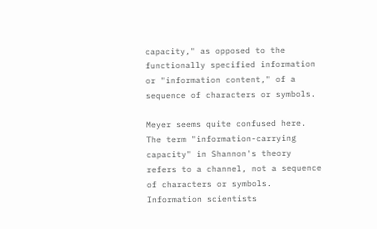capacity," as opposed to the functionally specified information or "information content," of a sequence of characters or symbols.

Meyer seems quite confused here. The term "information-carrying capacity" in Shannon's theory refers to a channel, not a sequence of characters or symbols. Information scientists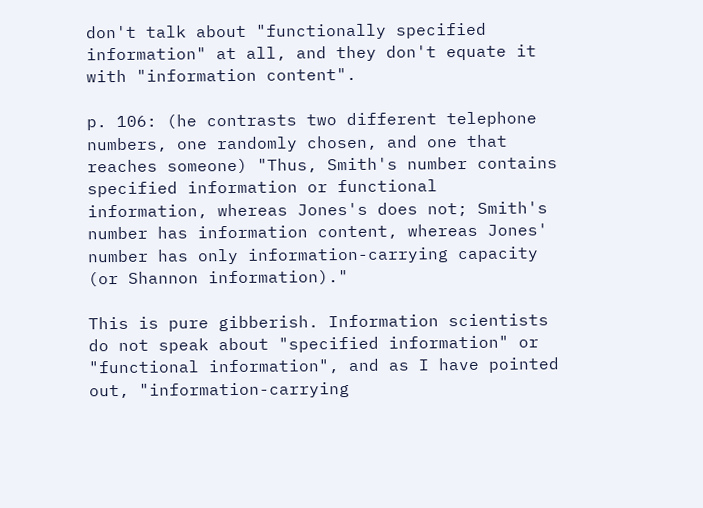don't talk about "functionally specified information" at all, and they don't equate it with "information content".

p. 106: (he contrasts two different telephone numbers, one randomly chosen, and one that reaches someone) "Thus, Smith's number contains specified information or functional information, whereas Jones's does not; Smith's number has information content, whereas Jones' number has only information-carrying capacity (or Shannon information)."

This is pure gibberish. Information scientists do not speak about "specified information" or "functional information", and as I have pointed out, "information-carrying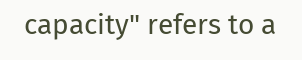capacity" refers to a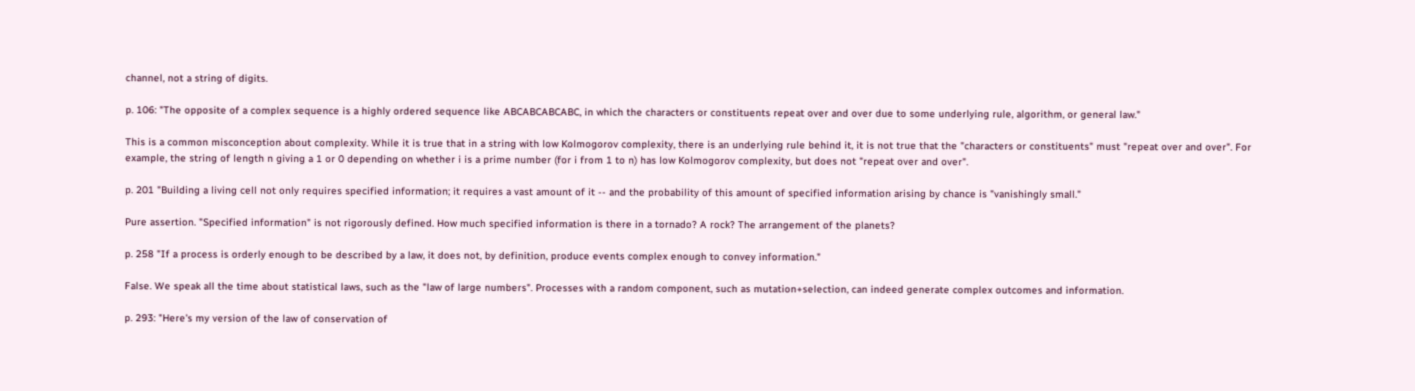channel, not a string of digits.

p. 106: "The opposite of a complex sequence is a highly ordered sequence like ABCABCABCABC, in which the characters or constituents repeat over and over due to some underlying rule, algorithm, or general law."

This is a common misconception about complexity. While it is true that in a string with low Kolmogorov complexity, there is an underlying rule behind it, it is not true that the "characters or constituents" must "repeat over and over". For example, the string of length n giving a 1 or 0 depending on whether i is a prime number (for i from 1 to n) has low Kolmogorov complexity, but does not "repeat over and over".

p. 201 "Building a living cell not only requires specified information; it requires a vast amount of it -- and the probability of this amount of specified information arising by chance is "vanishingly small."

Pure assertion. "Specified information" is not rigorously defined. How much specified information is there in a tornado? A rock? The arrangement of the planets?

p. 258 "If a process is orderly enough to be described by a law, it does not, by definition, produce events complex enough to convey information."

False. We speak all the time about statistical laws, such as the "law of large numbers". Processes with a random component, such as mutation+selection, can indeed generate complex outcomes and information.

p. 293: "Here's my version of the law of conservation of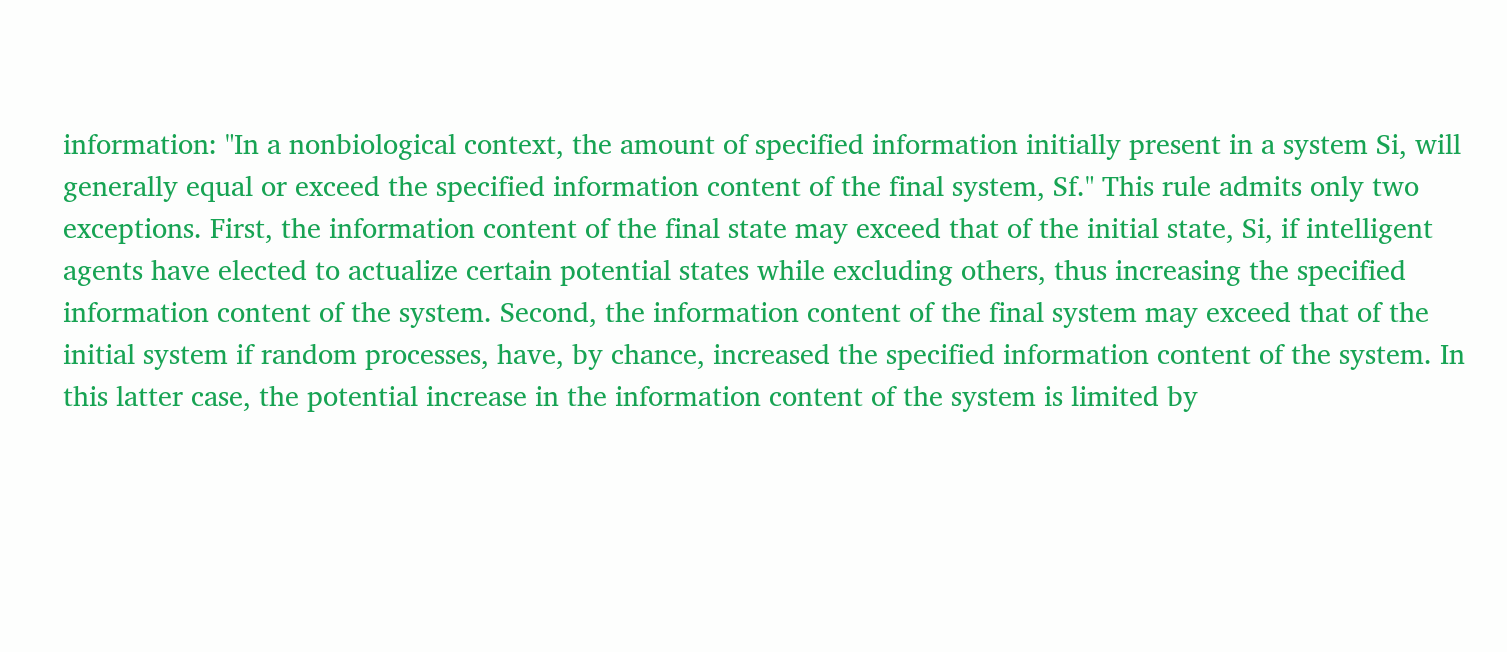information: "In a nonbiological context, the amount of specified information initially present in a system Si, will generally equal or exceed the specified information content of the final system, Sf." This rule admits only two exceptions. First, the information content of the final state may exceed that of the initial state, Si, if intelligent agents have elected to actualize certain potential states while excluding others, thus increasing the specified information content of the system. Second, the information content of the final system may exceed that of the initial system if random processes, have, by chance, increased the specified information content of the system. In this latter case, the potential increase in the information content of the system is limited by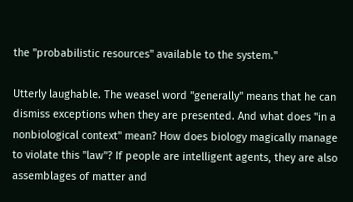the "probabilistic resources" available to the system."

Utterly laughable. The weasel word "generally" means that he can dismiss exceptions when they are presented. And what does "in a nonbiological context" mean? How does biology magically manage to violate this "law"? If people are intelligent agents, they are also assemblages of matter and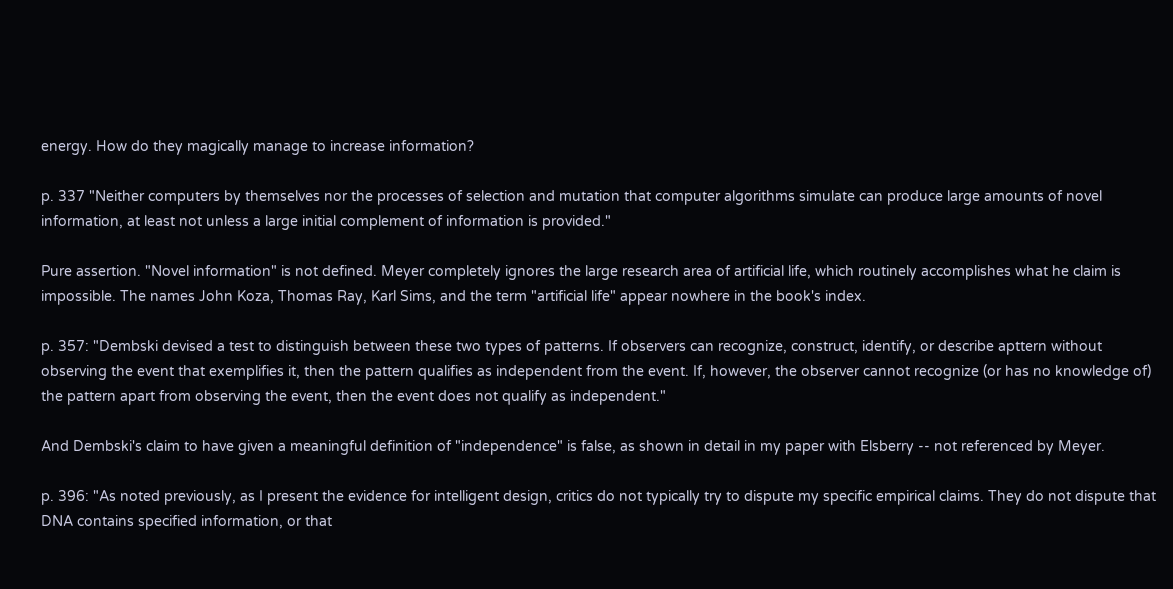energy. How do they magically manage to increase information?

p. 337 "Neither computers by themselves nor the processes of selection and mutation that computer algorithms simulate can produce large amounts of novel information, at least not unless a large initial complement of information is provided."

Pure assertion. "Novel information" is not defined. Meyer completely ignores the large research area of artificial life, which routinely accomplishes what he claim is impossible. The names John Koza, Thomas Ray, Karl Sims, and the term "artificial life" appear nowhere in the book's index.

p. 357: "Dembski devised a test to distinguish between these two types of patterns. If observers can recognize, construct, identify, or describe apttern without observing the event that exemplifies it, then the pattern qualifies as independent from the event. If, however, the observer cannot recognize (or has no knowledge of) the pattern apart from observing the event, then the event does not qualify as independent."

And Dembski's claim to have given a meaningful definition of "independence" is false, as shown in detail in my paper with Elsberry -- not referenced by Meyer.

p. 396: "As noted previously, as I present the evidence for intelligent design, critics do not typically try to dispute my specific empirical claims. They do not dispute that DNA contains specified information, or that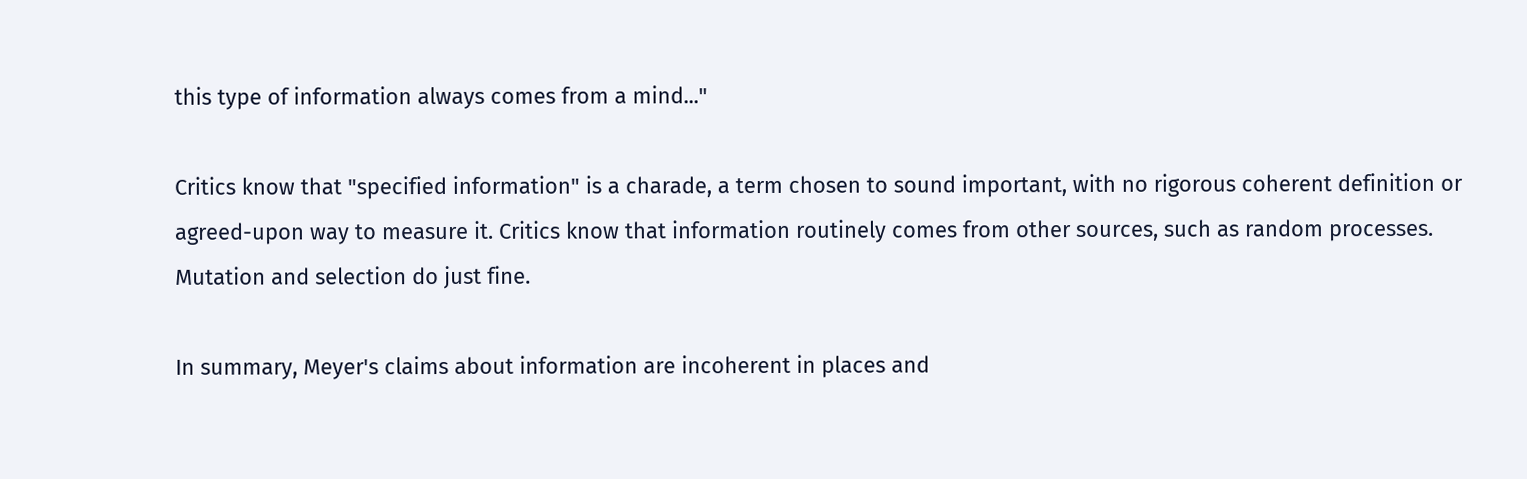this type of information always comes from a mind..."

Critics know that "specified information" is a charade, a term chosen to sound important, with no rigorous coherent definition or agreed-upon way to measure it. Critics know that information routinely comes from other sources, such as random processes. Mutation and selection do just fine.

In summary, Meyer's claims about information are incoherent in places and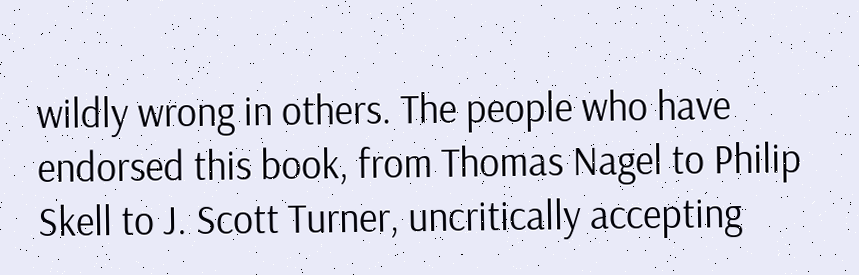wildly wrong in others. The people who have endorsed this book, from Thomas Nagel to Philip Skell to J. Scott Turner, uncritically accepting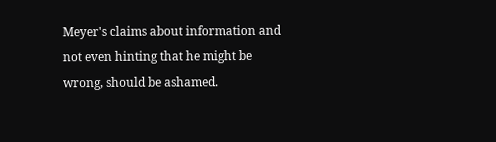Meyer's claims about information and not even hinting that he might be wrong, should be ashamed.